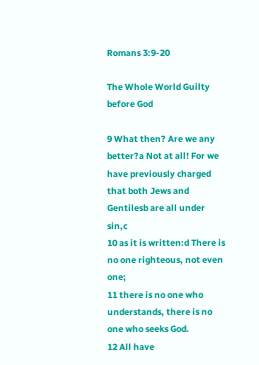Romans 3:9-20

The Whole World Guilty before God

9 What then? Are we any better?a Not at all! For we have previously charged that both Jews and Gentilesb are all under sin,c
10 as it is written:d There is no one righteous, not even one;
11 there is no one who understands, there is no one who seeks God.
12 All have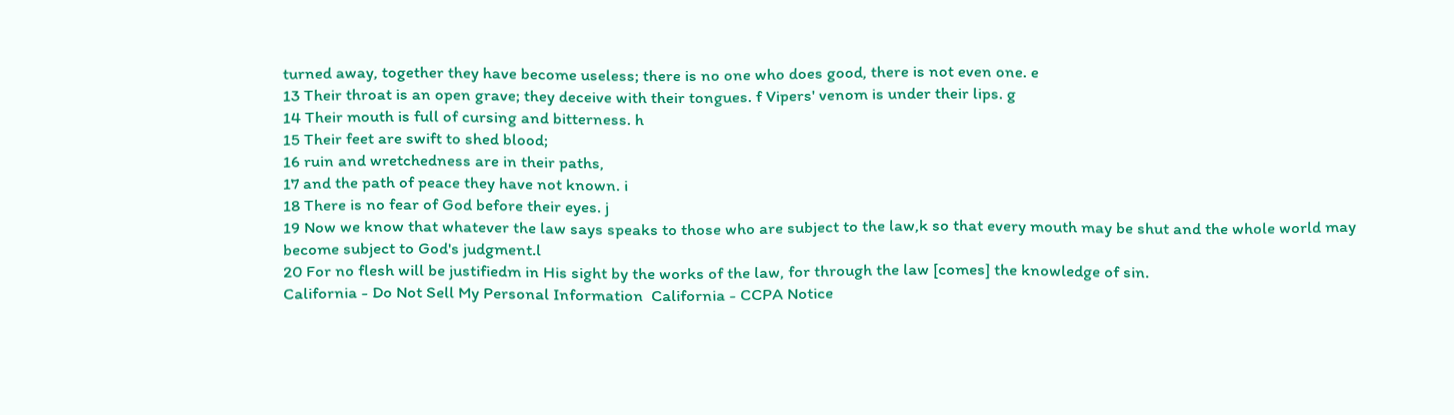turned away, together they have become useless; there is no one who does good, there is not even one. e
13 Their throat is an open grave; they deceive with their tongues. f Vipers' venom is under their lips. g
14 Their mouth is full of cursing and bitterness. h
15 Their feet are swift to shed blood;
16 ruin and wretchedness are in their paths,
17 and the path of peace they have not known. i
18 There is no fear of God before their eyes. j
19 Now we know that whatever the law says speaks to those who are subject to the law,k so that every mouth may be shut and the whole world may become subject to God's judgment.l
20 For no flesh will be justifiedm in His sight by the works of the law, for through the law [comes] the knowledge of sin.
California - Do Not Sell My Personal Information  California - CCPA Notice